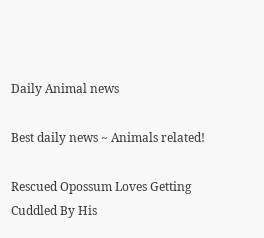Daily Animal news

Best daily news ~ Animals related!

Rescued Opossum Loves Getting Cuddled By His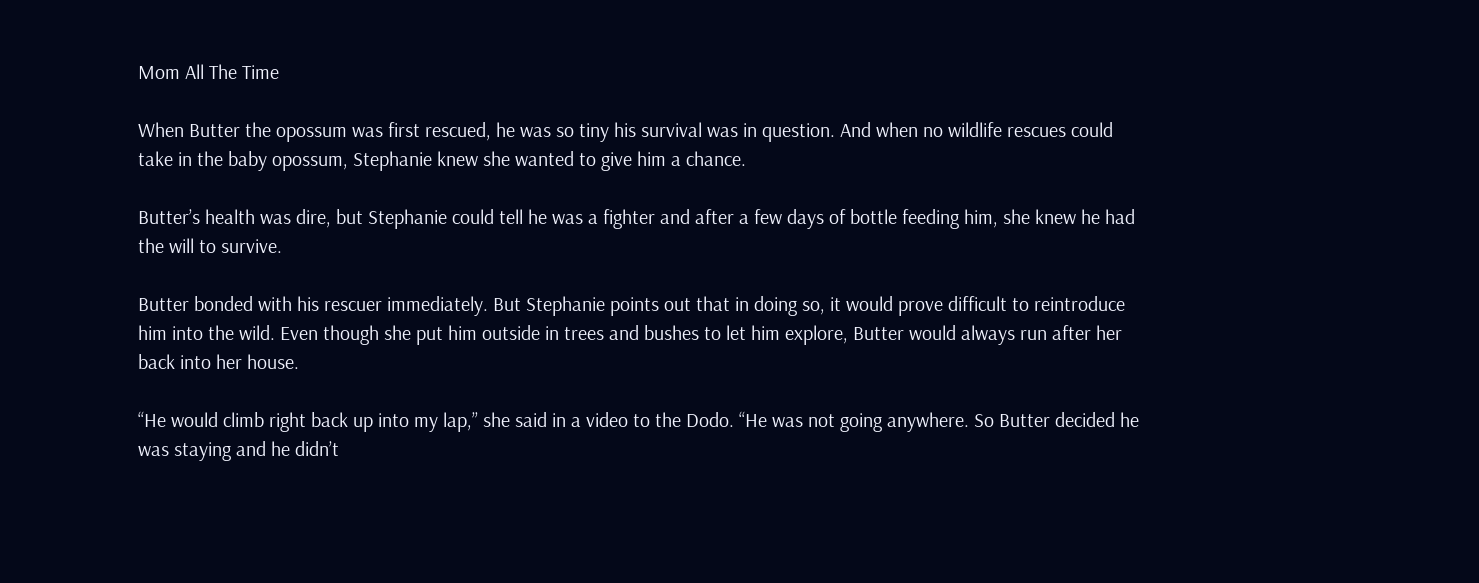Mom All The Time

When Butter the opossum was first rescued, he was so tiny his survival was in question. And when no wildlife rescues could take in the baby opossum, Stephanie knew she wanted to give him a chance.

Butter’s health was dire, but Stephanie could tell he was a fighter and after a few days of bottle feeding him, she knew he had the will to survive.

Butter bonded with his rescuer immediately. But Stephanie points out that in doing so, it would prove difficult to reintroduce him into the wild. Even though she put him outside in trees and bushes to let him explore, Butter would always run after her back into her house.

“He would climb right back up into my lap,” she said in a video to the Dodo. “He was not going anywhere. So Butter decided he was staying and he didn’t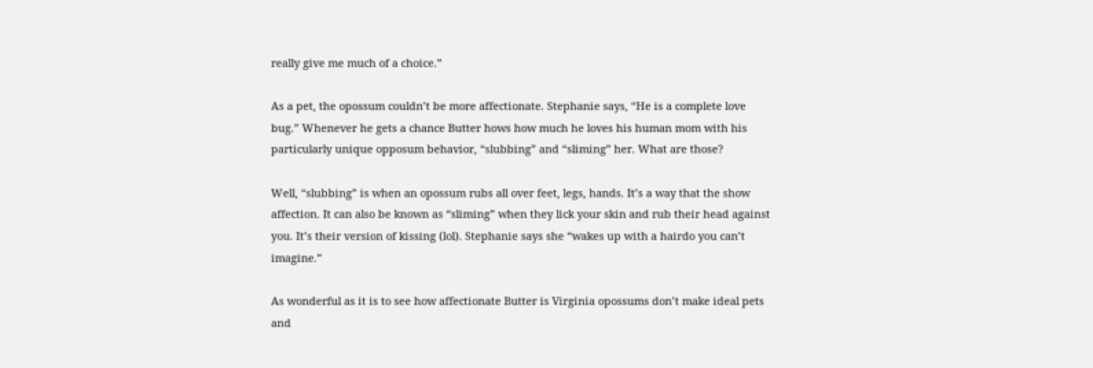really give me much of a choice.”

As a pet, the opossum couldn’t be more affectionate. Stephanie says, “He is a complete love bug.” Whenever he gets a chance Butter hows how much he loves his human mom with his particularly unique opposum behavior, “slubbing” and “sliming” her. What are those?

Well, “slubbing” is when an opossum rubs all over feet, legs, hands. It’s a way that the show affection. It can also be known as “sliming” when they lick your skin and rub their head against you. It’s their version of kissing (lol). Stephanie says she “wakes up with a hairdo you can’t imagine.”

As wonderful as it is to see how affectionate Butter is Virginia opossums don’t make ideal pets and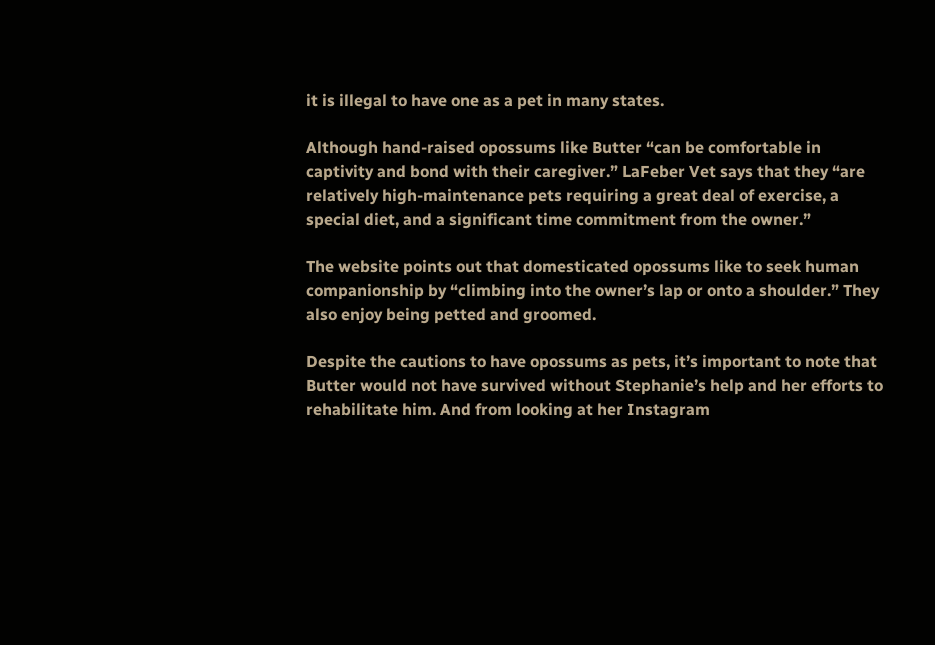it is illegal to have one as a pet in many states.

Although hand-raised opossums like Butter “can be comfortable in captivity and bond with their caregiver.” LaFeber Vet says that they “are relatively high-maintenance pets requiring a great deal of exercise, a special diet, and a significant time commitment from the owner.”

The website points out that domesticated opossums like to seek human companionship by “climbing into the owner’s lap or onto a shoulder.” They also enjoy being petted and groomed.

Despite the cautions to have opossums as pets, it’s important to note that Butter would not have survived without Stephanie’s help and her efforts to rehabilitate him. And from looking at her Instagram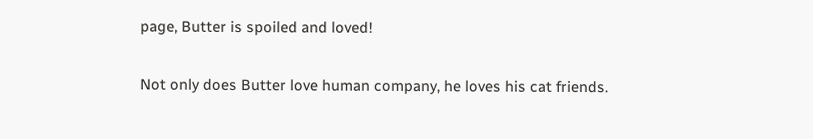page, Butter is spoiled and loved!

Not only does Butter love human company, he loves his cat friends.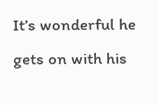It’s wonderful he gets on with his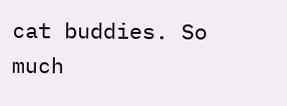cat buddies. So much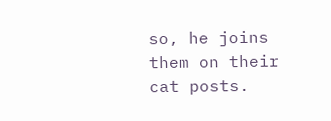so, he joins them on their cat posts.